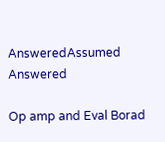AnsweredAssumed Answered

Op amp and Eval Borad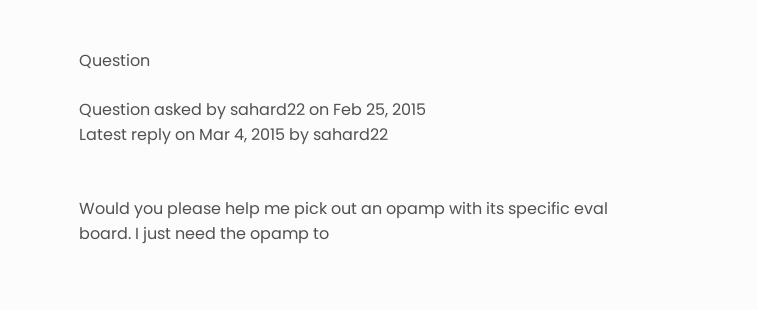Question

Question asked by sahard22 on Feb 25, 2015
Latest reply on Mar 4, 2015 by sahard22


Would you please help me pick out an opamp with its specific eval board. I just need the opamp to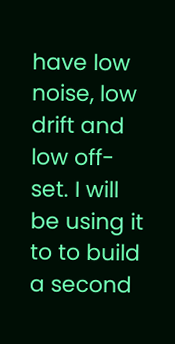have low noise, low drift and low off-set. I will  be using it to to build a second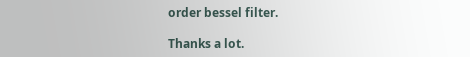order bessel filter.

Thanks a lot.